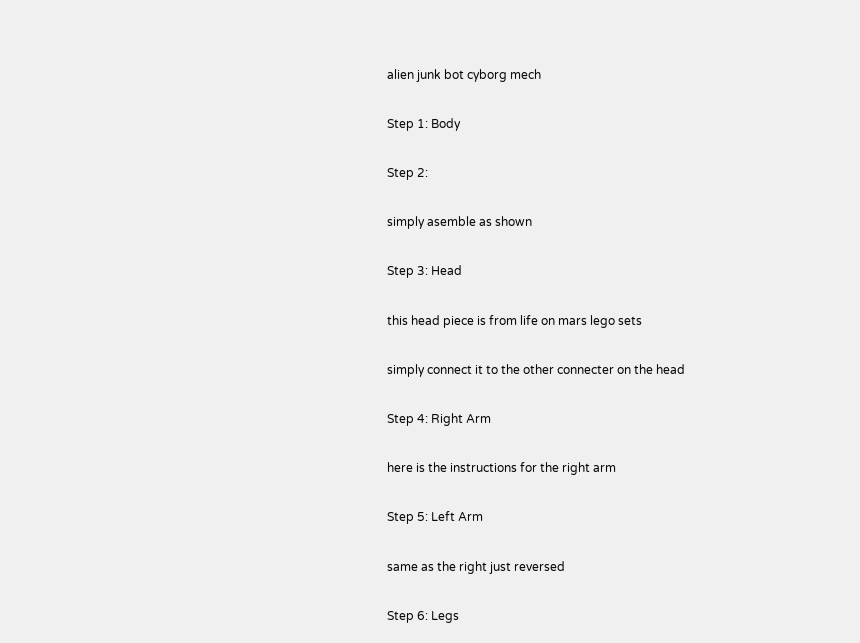alien junk bot cyborg mech

Step 1: Body

Step 2:

simply asemble as shown

Step 3: Head

this head piece is from life on mars lego sets

simply connect it to the other connecter on the head

Step 4: Right Arm

here is the instructions for the right arm

Step 5: Left Arm

same as the right just reversed

Step 6: Legs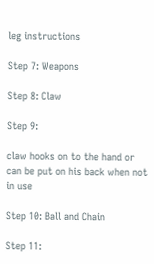leg instructions

Step 7: Weapons

Step 8: Claw

Step 9:

claw hooks on to the hand or can be put on his back when not in use

Step 10: Ball and Chain

Step 11: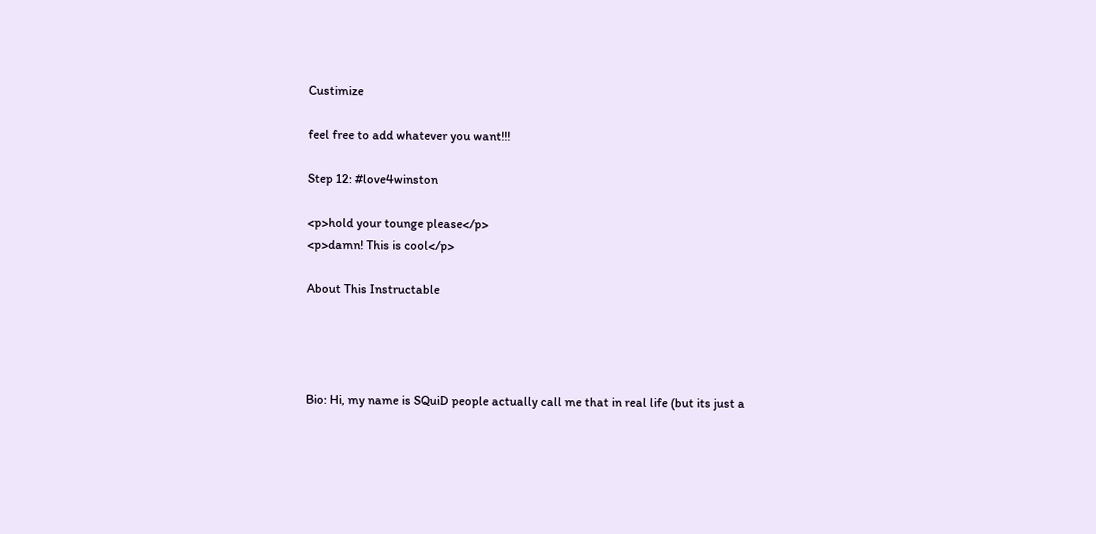Custimize

feel free to add whatever you want!!!

Step 12: #love4winston

<p>hold your tounge please</p>
<p>damn! This is cool</p>

About This Instructable




Bio: Hi, my name is SQuiD people actually call me that in real life (but its just a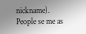nickname). People se me as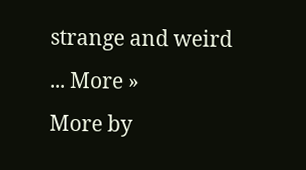strange and weird ... More »
More by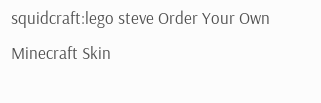squidcraft:lego steve Order Your Own Minecraft Skin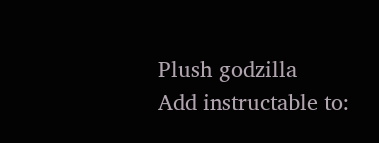Plush godzilla
Add instructable to: